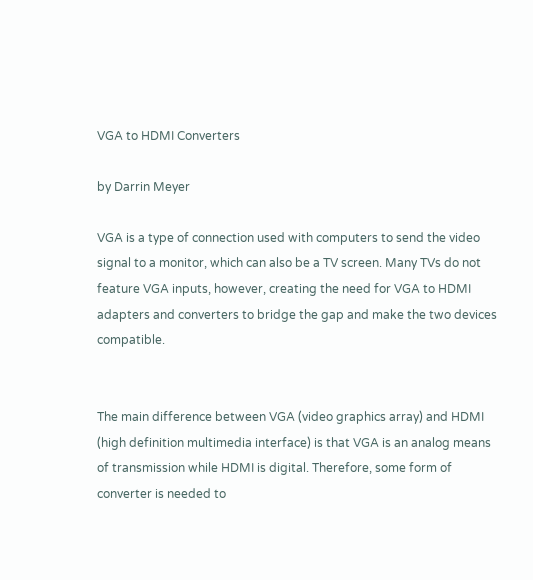VGA to HDMI Converters

by Darrin Meyer

VGA is a type of connection used with computers to send the video signal to a monitor, which can also be a TV screen. Many TVs do not feature VGA inputs, however, creating the need for VGA to HDMI adapters and converters to bridge the gap and make the two devices compatible.


The main difference between VGA (video graphics array) and HDMI (high definition multimedia interface) is that VGA is an analog means of transmission while HDMI is digital. Therefore, some form of converter is needed to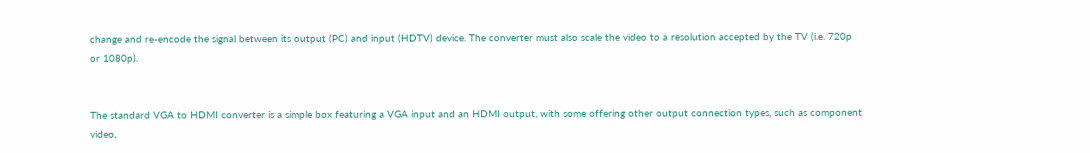change and re-encode the signal between its output (PC) and input (HDTV) device. The converter must also scale the video to a resolution accepted by the TV (i.e. 720p or 1080p).


The standard VGA to HDMI converter is a simple box featuring a VGA input and an HDMI output, with some offering other output connection types, such as component video,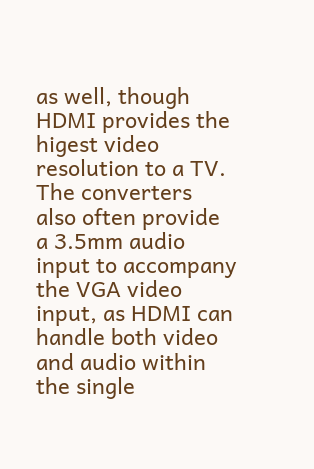as well, though HDMI provides the higest video resolution to a TV. The converters also often provide a 3.5mm audio input to accompany the VGA video input, as HDMI can handle both video and audio within the single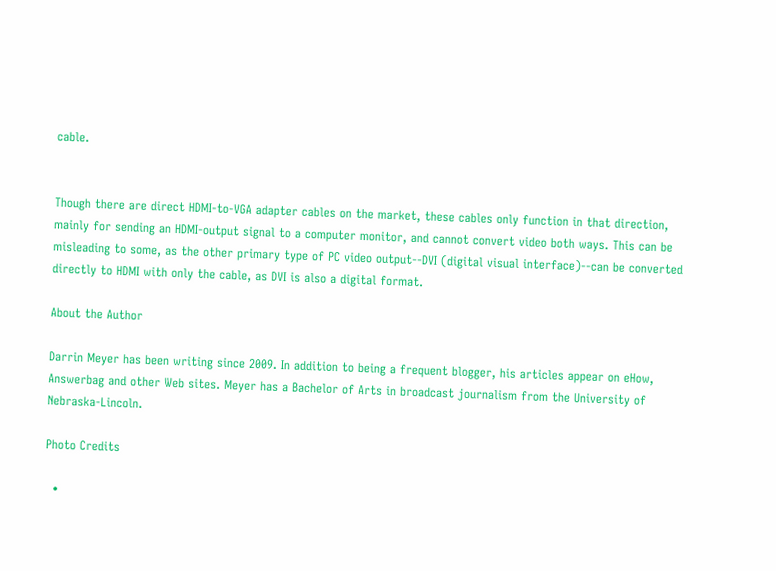cable.


Though there are direct HDMI-to-VGA adapter cables on the market, these cables only function in that direction, mainly for sending an HDMI-output signal to a computer monitor, and cannot convert video both ways. This can be misleading to some, as the other primary type of PC video output--DVI (digital visual interface)--can be converted directly to HDMI with only the cable, as DVI is also a digital format.

About the Author

Darrin Meyer has been writing since 2009. In addition to being a frequent blogger, his articles appear on eHow, Answerbag and other Web sites. Meyer has a Bachelor of Arts in broadcast journalism from the University of Nebraska-Lincoln.

Photo Credits

  •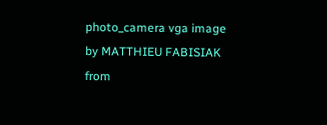photo_camera vga image by MATTHIEU FABISIAK from